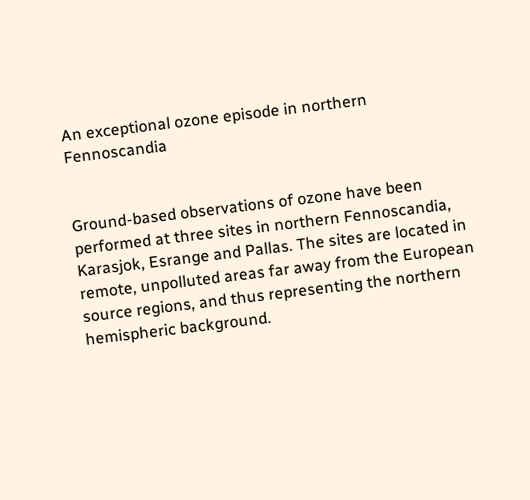An exceptional ozone episode in northern Fennoscandia


Ground-based observations of ozone have been performed at three sites in northern Fennoscandia, Karasjok, Esrange and Pallas. The sites are located in remote, unpolluted areas far away from the European source regions, and thus representing the northern hemispheric background.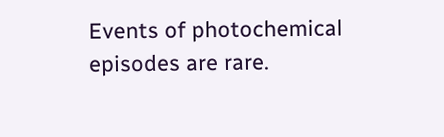Events of photochemical episodes are rare.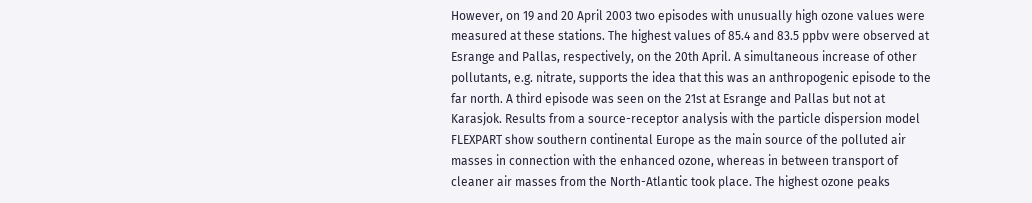However, on 19 and 20 April 2003 two episodes with unusually high ozone values were measured at these stations. The highest values of 85.4 and 83.5 ppbv were observed at Esrange and Pallas, respectively, on the 20th April. A simultaneous increase of other pollutants, e.g. nitrate, supports the idea that this was an anthropogenic episode to the far north. A third episode was seen on the 21st at Esrange and Pallas but not at Karasjok. Results from a source-receptor analysis with the particle dispersion model FLEXPART show southern continental Europe as the main source of the polluted air masses in connection with the enhanced ozone, whereas in between transport of cleaner air masses from the North-Atlantic took place. The highest ozone peaks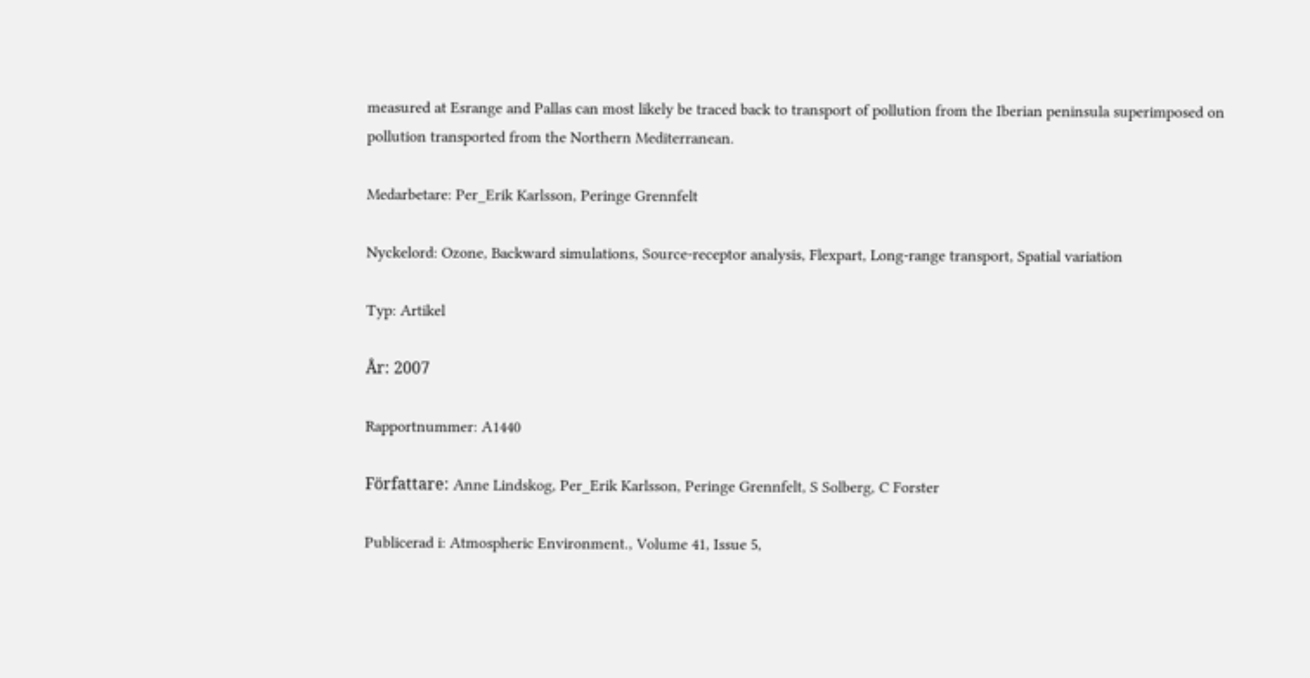measured at Esrange and Pallas can most likely be traced back to transport of pollution from the Iberian peninsula superimposed on pollution transported from the Northern Mediterranean.

Medarbetare: Per_Erik Karlsson, Peringe Grennfelt

Nyckelord: Ozone, Backward simulations, Source-receptor analysis, Flexpart, Long-range transport, Spatial variation

Typ: Artikel

År: 2007

Rapportnummer: A1440

Författare: Anne Lindskog, Per_Erik Karlsson, Peringe Grennfelt, S Solberg, C Forster

Publicerad i: Atmospheric Environment., Volume 41, Issue 5,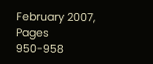February 2007, Pages 950-958